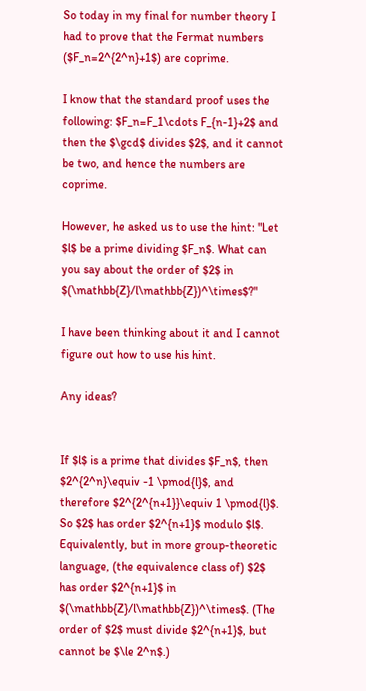So today in my final for number theory I had to prove that the Fermat numbers ($F_n=2^{2^n}+1$) are coprime.

I know that the standard proof uses the following: $F_n=F_1\cdots F_{n-1}+2$ and then the $\gcd$ divides $2$, and it cannot be two, and hence the numbers are coprime.

However, he asked us to use the hint: "Let $l$ be a prime dividing $F_n$. What can you say about the order of $2$ in $(\mathbb{Z}/l\mathbb{Z})^\times$?"

I have been thinking about it and I cannot figure out how to use his hint.

Any ideas?


If $l$ is a prime that divides $F_n$, then $2^{2^n}\equiv -1 \pmod{l}$, and therefore $2^{2^{n+1}}\equiv 1 \pmod{l}$. So $2$ has order $2^{n+1}$ modulo $l$. Equivalently, but in more group-theoretic language, (the equivalence class of) $2$ has order $2^{n+1}$ in $(\mathbb{Z}/l\mathbb{Z})^\times$. (The order of $2$ must divide $2^{n+1}$, but cannot be $\le 2^n$.)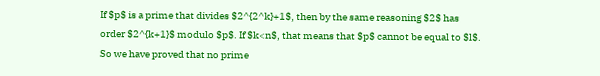If $p$ is a prime that divides $2^{2^k}+1$, then by the same reasoning $2$ has order $2^{k+1}$ modulo $p$. If $k<n$, that means that $p$ cannot be equal to $l$. So we have proved that no prime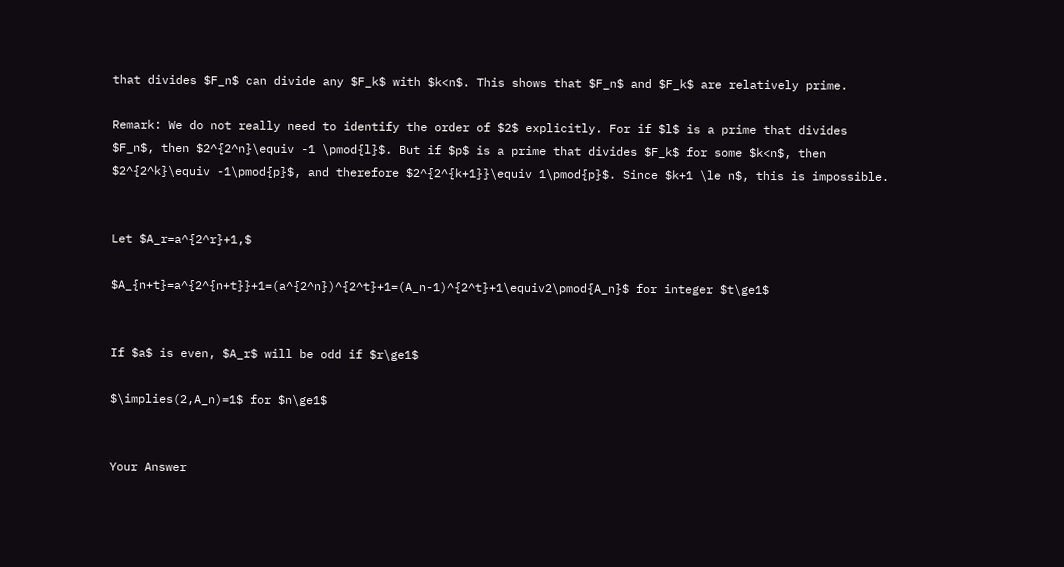that divides $F_n$ can divide any $F_k$ with $k<n$. This shows that $F_n$ and $F_k$ are relatively prime.

Remark: We do not really need to identify the order of $2$ explicitly. For if $l$ is a prime that divides $F_n$, then $2^{2^n}\equiv -1 \pmod{l}$. But if $p$ is a prime that divides $F_k$ for some $k<n$, then $2^{2^k}\equiv -1\pmod{p}$, and therefore $2^{2^{k+1}}\equiv 1\pmod{p}$. Since $k+1 \le n$, this is impossible.


Let $A_r=a^{2^r}+1,$

$A_{n+t}=a^{2^{n+t}}+1=(a^{2^n})^{2^t}+1=(A_n-1)^{2^t}+1\equiv2\pmod{A_n}$ for integer $t\ge1$


If $a$ is even, $A_r$ will be odd if $r\ge1$

$\implies(2,A_n)=1$ for $n\ge1$


Your Answer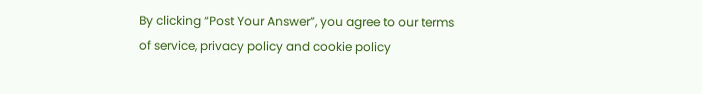By clicking “Post Your Answer”, you agree to our terms of service, privacy policy and cookie policy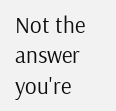Not the answer you're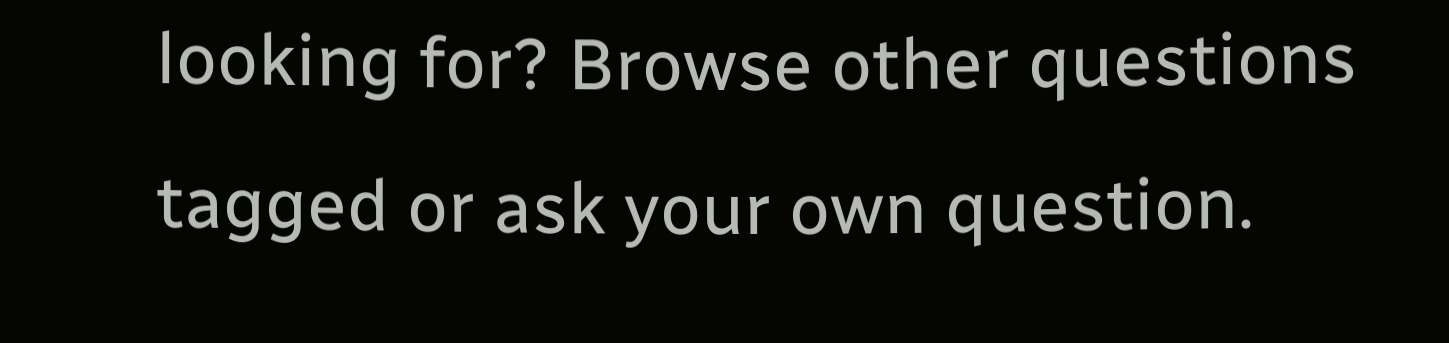looking for? Browse other questions tagged or ask your own question.